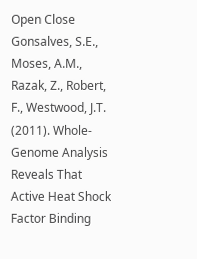Open Close
Gonsalves, S.E., Moses, A.M., Razak, Z., Robert, F., Westwood, J.T. (2011). Whole-Genome Analysis Reveals That Active Heat Shock Factor Binding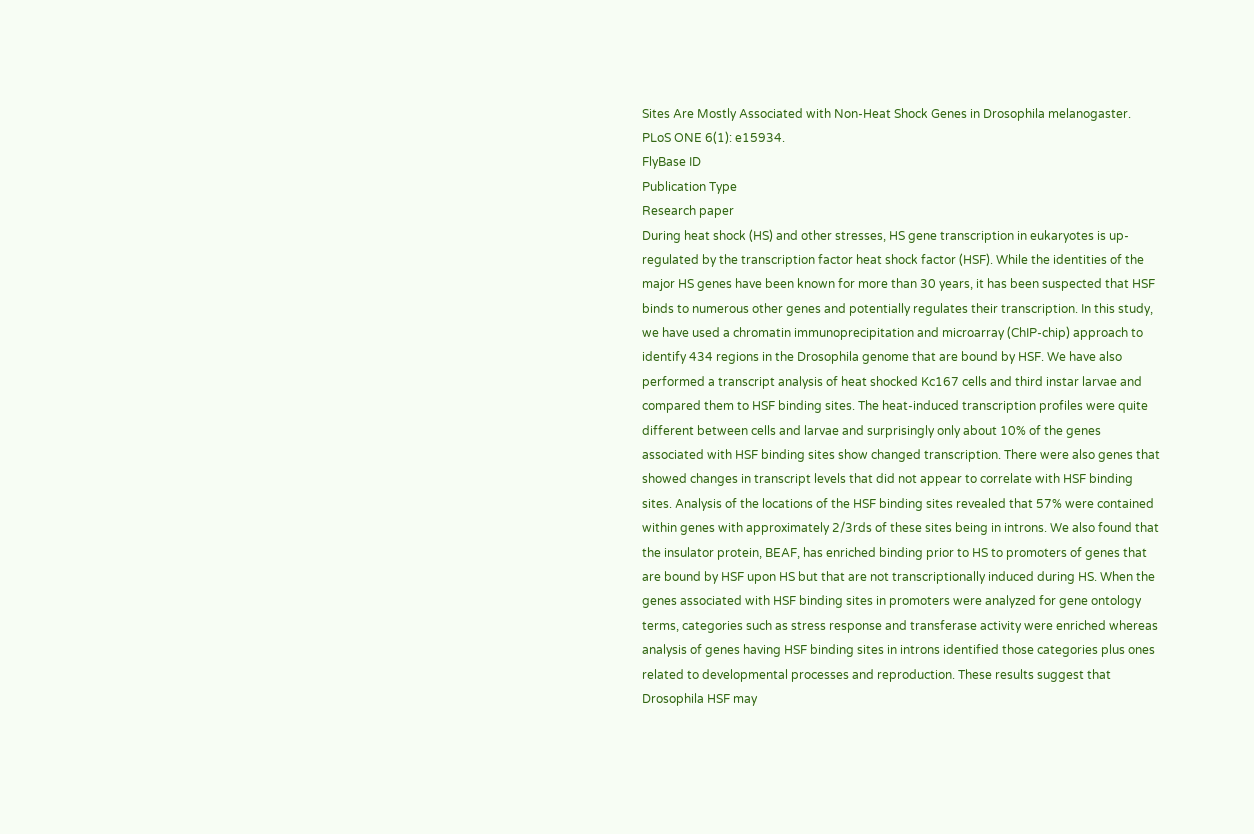Sites Are Mostly Associated with Non-Heat Shock Genes in Drosophila melanogaster.  PLoS ONE 6(1): e15934.
FlyBase ID
Publication Type
Research paper
During heat shock (HS) and other stresses, HS gene transcription in eukaryotes is up-regulated by the transcription factor heat shock factor (HSF). While the identities of the major HS genes have been known for more than 30 years, it has been suspected that HSF binds to numerous other genes and potentially regulates their transcription. In this study, we have used a chromatin immunoprecipitation and microarray (ChIP-chip) approach to identify 434 regions in the Drosophila genome that are bound by HSF. We have also performed a transcript analysis of heat shocked Kc167 cells and third instar larvae and compared them to HSF binding sites. The heat-induced transcription profiles were quite different between cells and larvae and surprisingly only about 10% of the genes associated with HSF binding sites show changed transcription. There were also genes that showed changes in transcript levels that did not appear to correlate with HSF binding sites. Analysis of the locations of the HSF binding sites revealed that 57% were contained within genes with approximately 2/3rds of these sites being in introns. We also found that the insulator protein, BEAF, has enriched binding prior to HS to promoters of genes that are bound by HSF upon HS but that are not transcriptionally induced during HS. When the genes associated with HSF binding sites in promoters were analyzed for gene ontology terms, categories such as stress response and transferase activity were enriched whereas analysis of genes having HSF binding sites in introns identified those categories plus ones related to developmental processes and reproduction. These results suggest that Drosophila HSF may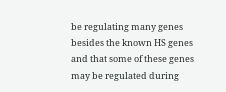be regulating many genes besides the known HS genes and that some of these genes may be regulated during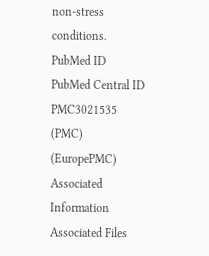non-stress conditions.
PubMed ID
PubMed Central ID
PMC3021535 (PMC) (EuropePMC)
Associated Information
Associated Files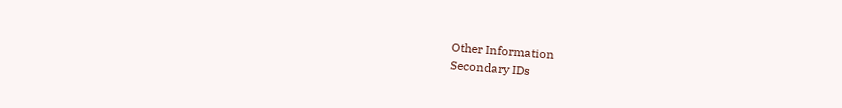Other Information
Secondary IDs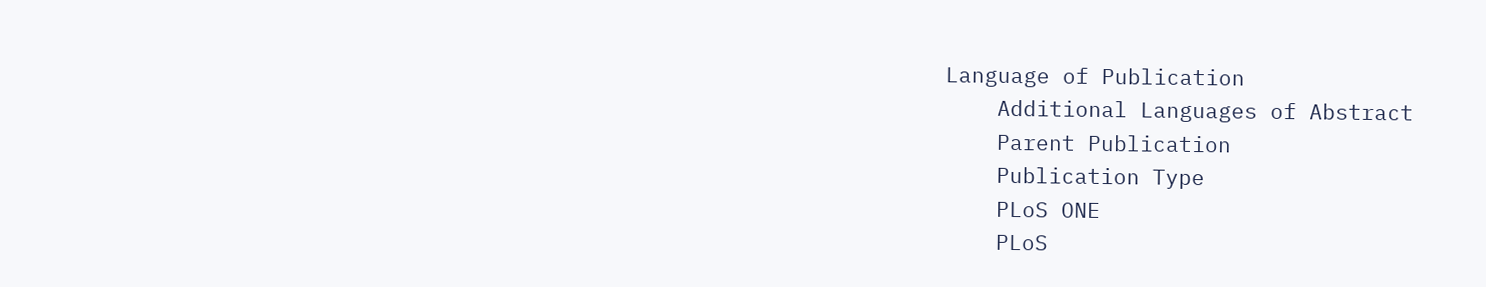Language of Publication
    Additional Languages of Abstract
    Parent Publication
    Publication Type
    PLoS ONE
    PLoS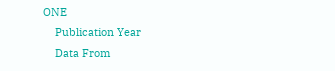ONE
    Publication Year
    Data From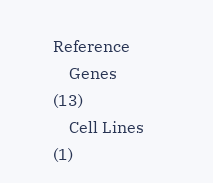Reference
    Genes (13)
    Cell Lines (1)